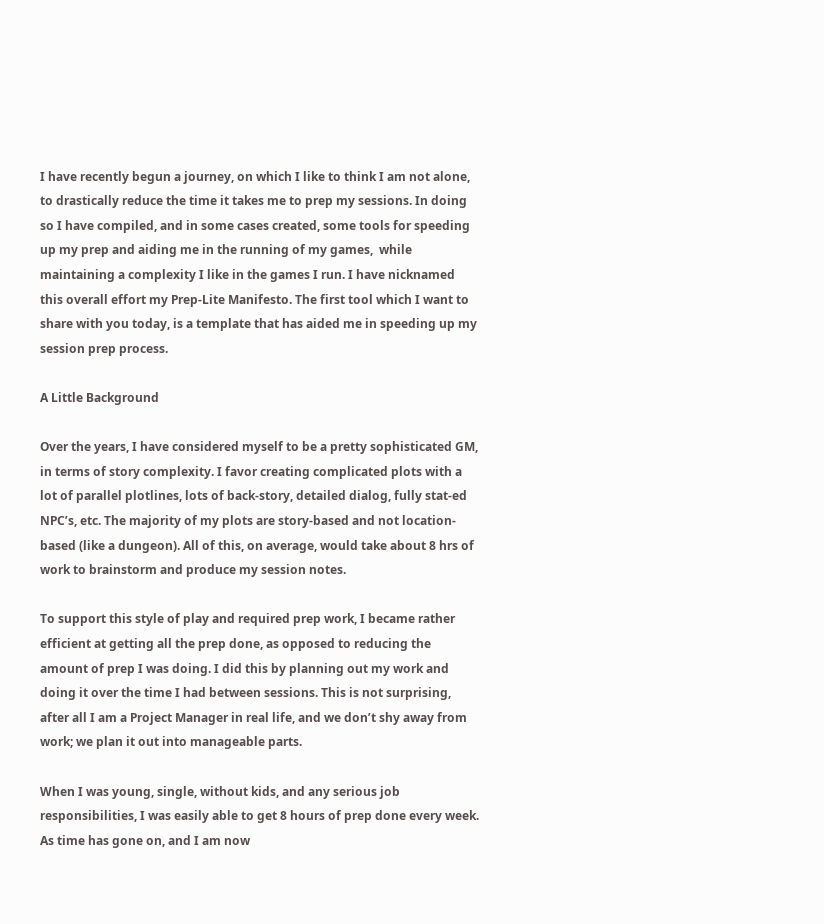I have recently begun a journey, on which I like to think I am not alone, to drastically reduce the time it takes me to prep my sessions. In doing so I have compiled, and in some cases created, some tools for speeding up my prep and aiding me in the running of my games,  while maintaining a complexity I like in the games I run. I have nicknamed this overall effort my Prep-Lite Manifesto. The first tool which I want to share with you today, is a template that has aided me in speeding up my session prep process.

A Little Background

Over the years, I have considered myself to be a pretty sophisticated GM, in terms of story complexity. I favor creating complicated plots with a lot of parallel plotlines, lots of back-story, detailed dialog, fully stat-ed NPC’s, etc. The majority of my plots are story-based and not location-based (like a dungeon). All of this, on average, would take about 8 hrs of work to brainstorm and produce my session notes.

To support this style of play and required prep work, I became rather efficient at getting all the prep done, as opposed to reducing the amount of prep I was doing. I did this by planning out my work and doing it over the time I had between sessions. This is not surprising, after all I am a Project Manager in real life, and we don’t shy away from work; we plan it out into manageable parts.

When I was young, single, without kids, and any serious job responsibilities, I was easily able to get 8 hours of prep done every week. As time has gone on, and I am now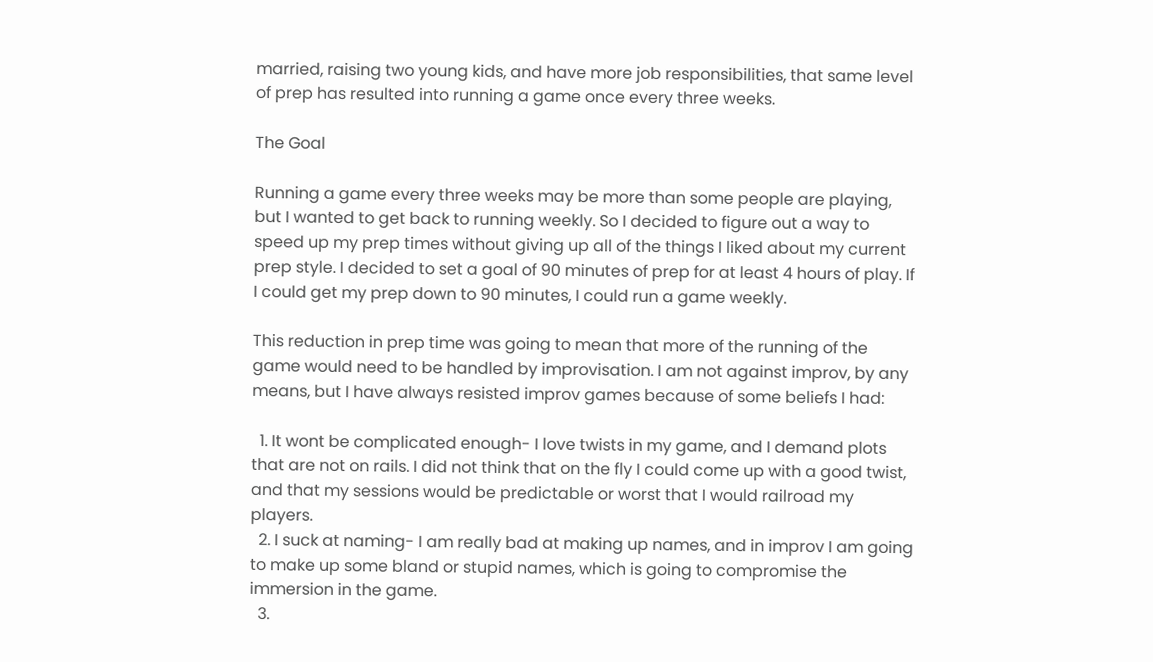married, raising two young kids, and have more job responsibilities, that same level of prep has resulted into running a game once every three weeks.

The Goal

Running a game every three weeks may be more than some people are playing, but I wanted to get back to running weekly. So I decided to figure out a way to speed up my prep times without giving up all of the things I liked about my current prep style. I decided to set a goal of 90 minutes of prep for at least 4 hours of play. If I could get my prep down to 90 minutes, I could run a game weekly.

This reduction in prep time was going to mean that more of the running of the game would need to be handled by improvisation. I am not against improv, by any means, but I have always resisted improv games because of some beliefs I had:

  1. It wont be complicated enough- I love twists in my game, and I demand plots that are not on rails. I did not think that on the fly I could come up with a good twist, and that my sessions would be predictable or worst that I would railroad my players.
  2. I suck at naming- I am really bad at making up names, and in improv I am going to make up some bland or stupid names, which is going to compromise the immersion in the game.
  3.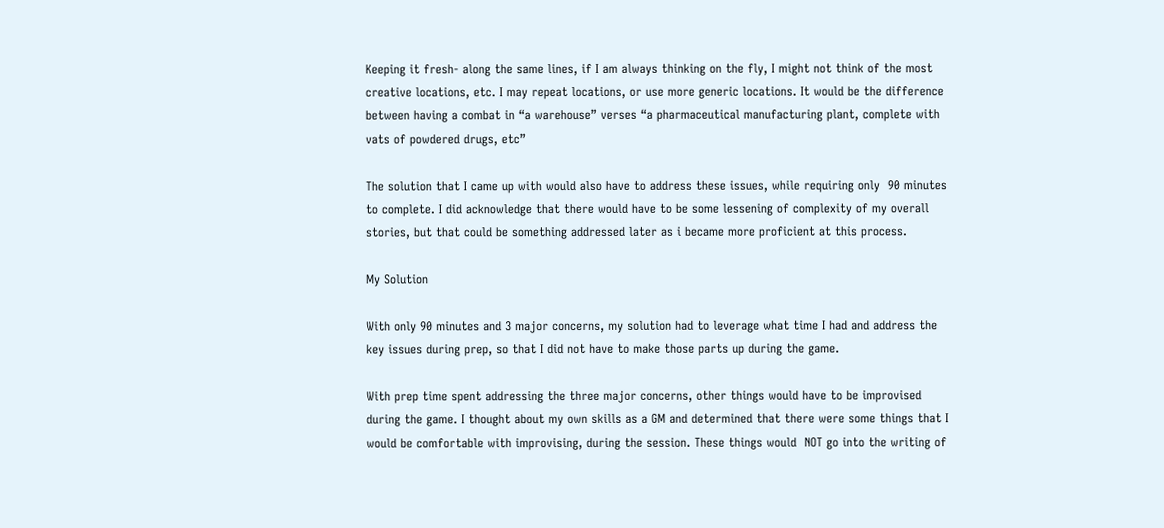Keeping it fresh- along the same lines, if I am always thinking on the fly, I might not think of the most creative locations, etc. I may repeat locations, or use more generic locations. It would be the difference between having a combat in “a warehouse” verses “a pharmaceutical manufacturing plant, complete with vats of powdered drugs, etc”

The solution that I came up with would also have to address these issues, while requiring only  90 minutes to complete. I did acknowledge that there would have to be some lessening of complexity of my overall stories, but that could be something addressed later as i became more proficient at this process.

My Solution

With only 90 minutes and 3 major concerns, my solution had to leverage what time I had and address the key issues during prep, so that I did not have to make those parts up during the game.

With prep time spent addressing the three major concerns, other things would have to be improvised during the game. I thought about my own skills as a GM and determined that there were some things that I would be comfortable with improvising, during the session. These things would  NOT go into the writing of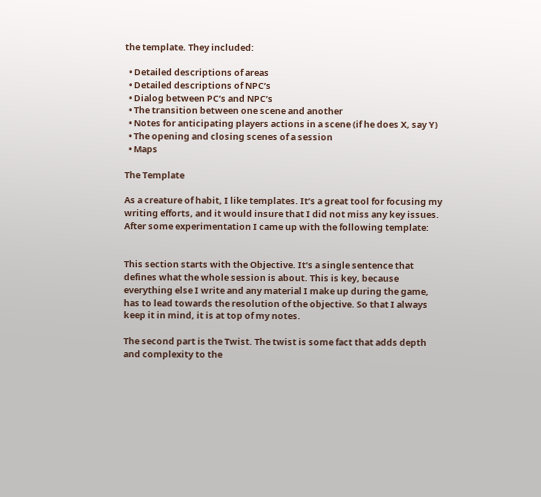the template. They included:

  • Detailed descriptions of areas
  • Detailed descriptions of NPC’s
  • Dialog between PC’s and NPC’s
  • The transition between one scene and another
  • Notes for anticipating players actions in a scene (if he does X, say Y)
  • The opening and closing scenes of a session
  • Maps

The Template

As a creature of habit, I like templates. It’s a great tool for focusing my writing efforts, and it would insure that I did not miss any key issues. After some experimentation I came up with the following template:


This section starts with the Objective. It’s a single sentence that defines what the whole session is about. This is key, because everything else I write and any material I make up during the game, has to lead towards the resolution of the objective. So that I always keep it in mind, it is at top of my notes.

The second part is the Twist. The twist is some fact that adds depth and complexity to the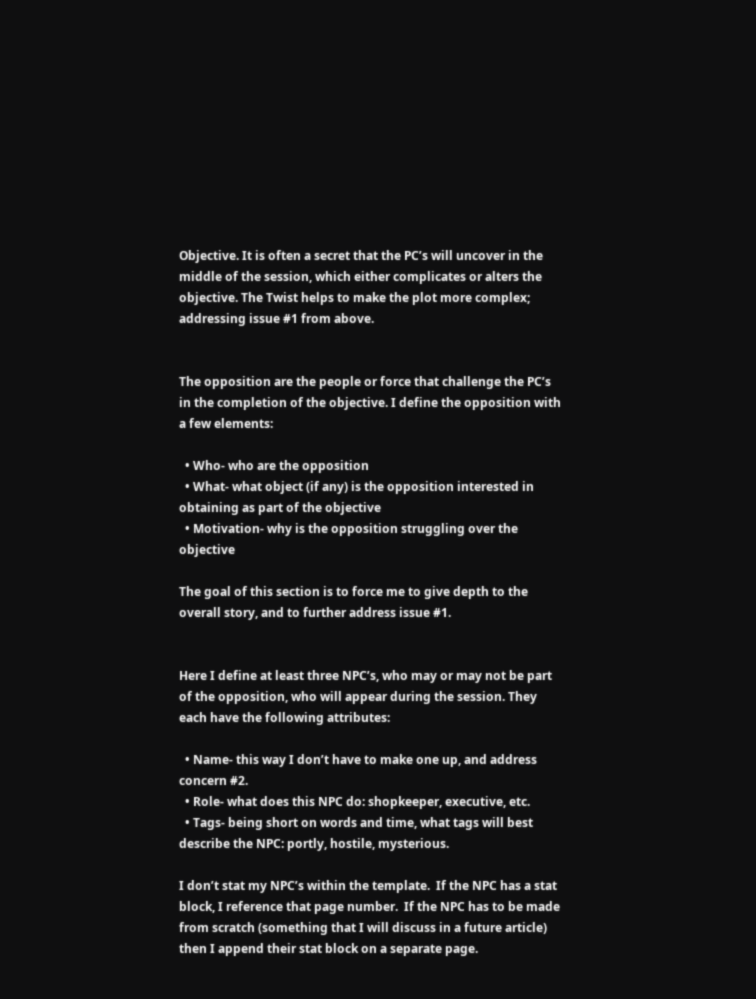Objective. It is often a secret that the PC’s will uncover in the middle of the session, which either complicates or alters the objective. The Twist helps to make the plot more complex; addressing issue #1 from above.


The opposition are the people or force that challenge the PC’s in the completion of the objective. I define the opposition with a few elements:

  • Who- who are the opposition
  • What- what object (if any) is the opposition interested in obtaining as part of the objective
  • Motivation- why is the opposition struggling over the objective

The goal of this section is to force me to give depth to the overall story, and to further address issue #1.


Here I define at least three NPC’s, who may or may not be part of the opposition, who will appear during the session. They each have the following attributes:

  • Name- this way I don’t have to make one up, and address concern #2.
  • Role- what does this NPC do: shopkeeper, executive, etc.
  • Tags- being short on words and time, what tags will best describe the NPC: portly, hostile, mysterious.

I don’t stat my NPC’s within the template.  If the NPC has a stat block, I reference that page number.  If the NPC has to be made from scratch (something that I will discuss in a future article) then I append their stat block on a separate page.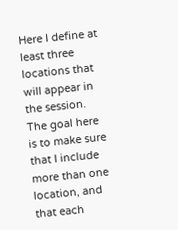Here I define at least three locations that will appear in the session. The goal here is to make sure that I include more than one location, and that each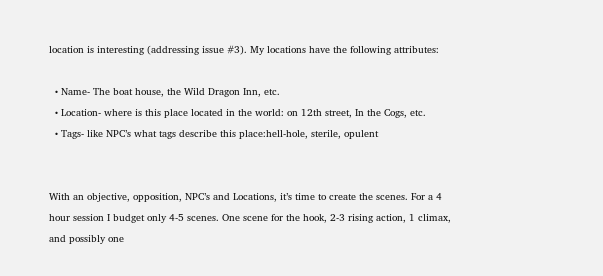location is interesting (addressing issue #3). My locations have the following attributes:

  • Name- The boat house, the Wild Dragon Inn, etc.
  • Location- where is this place located in the world: on 12th street, In the Cogs, etc.
  • Tags- like NPC’s what tags describe this place:hell-hole, sterile, opulent


With an objective, opposition, NPC’s and Locations, it’s time to create the scenes. For a 4 hour session I budget only 4-5 scenes. One scene for the hook, 2-3 rising action, 1 climax, and possibly one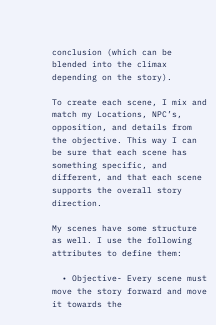conclusion (which can be blended into the climax depending on the story).

To create each scene, I mix and match my Locations, NPC’s, opposition, and details from the objective. This way I can be sure that each scene has something specific, and different, and that each scene supports the overall story direction.

My scenes have some structure as well. I use the following attributes to define them:

  • Objective- Every scene must  move the story forward and move it towards the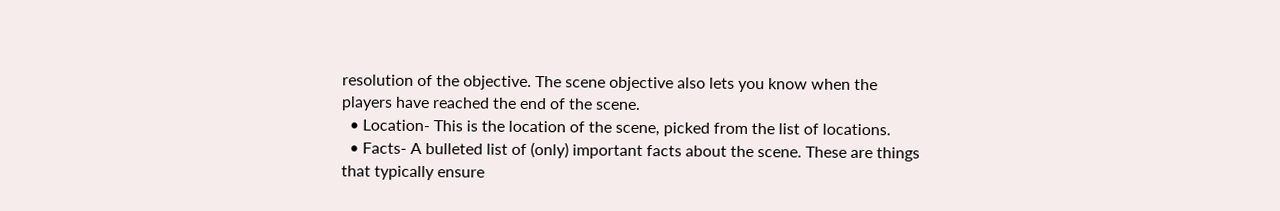resolution of the objective. The scene objective also lets you know when the players have reached the end of the scene.
  • Location- This is the location of the scene, picked from the list of locations.
  • Facts- A bulleted list of (only) important facts about the scene. These are things that typically ensure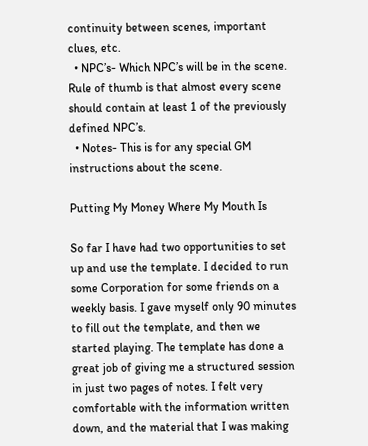continuity between scenes, important clues, etc.
  • NPC’s- Which NPC’s will be in the scene. Rule of thumb is that almost every scene should contain at least 1 of the previously defined NPC’s.
  • Notes- This is for any special GM instructions about the scene.

Putting My Money Where My Mouth Is

So far I have had two opportunities to set up and use the template. I decided to run some Corporation for some friends on a weekly basis. I gave myself only 90 minutes to fill out the template, and then we started playing. The template has done a great job of giving me a structured session in just two pages of notes. I felt very comfortable with the information written down, and the material that I was making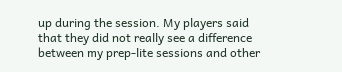up during the session. My players said that they did not really see a difference between my prep-lite sessions and other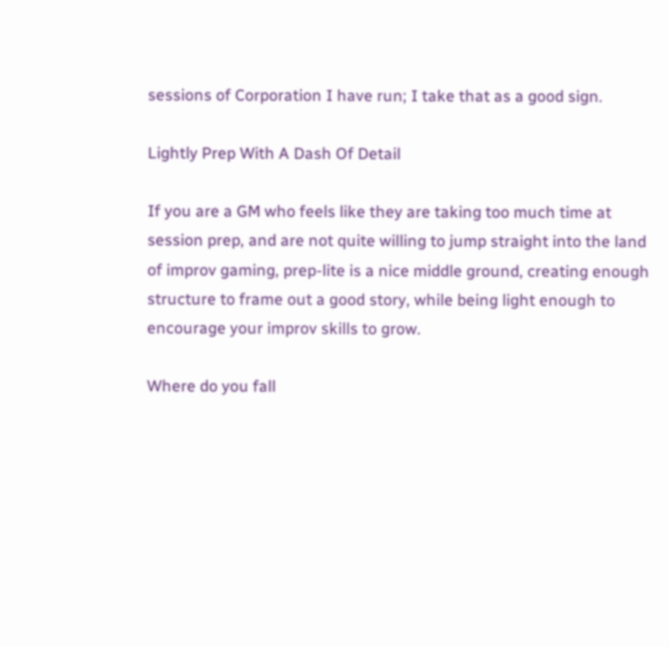sessions of Corporation I have run; I take that as a good sign.

Lightly Prep With A Dash Of Detail

If you are a GM who feels like they are taking too much time at session prep, and are not quite willing to jump straight into the land of improv gaming, prep-lite is a nice middle ground, creating enough structure to frame out a good story, while being light enough to encourage your improv skills to grow.

Where do you fall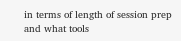in terms of length of session prep and what tools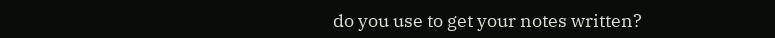do you use to get your notes written?